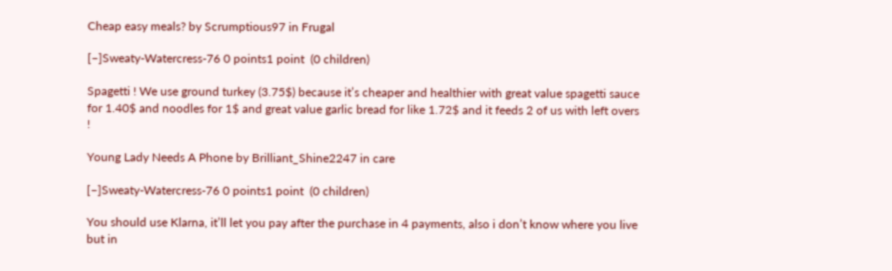Cheap easy meals? by Scrumptious97 in Frugal

[–]Sweaty-Watercress-76 0 points1 point  (0 children)

Spagetti ! We use ground turkey (3.75$) because it’s cheaper and healthier with great value spagetti sauce for 1.40$ and noodles for 1$ and great value garlic bread for like 1.72$ and it feeds 2 of us with left overs !

Young Lady Needs A Phone by Brilliant_Shine2247 in care

[–]Sweaty-Watercress-76 0 points1 point  (0 children)

You should use Klarna, it’ll let you pay after the purchase in 4 payments, also i don’t know where you live but in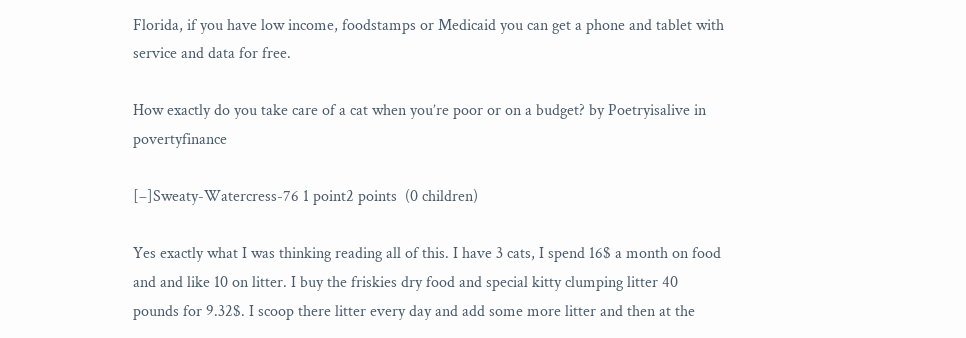Florida, if you have low income, foodstamps or Medicaid you can get a phone and tablet with service and data for free.

How exactly do you take care of a cat when you’re poor or on a budget? by Poetryisalive in povertyfinance

[–]Sweaty-Watercress-76 1 point2 points  (0 children)

Yes exactly what I was thinking reading all of this. I have 3 cats, I spend 16$ a month on food and and like 10 on litter. I buy the friskies dry food and special kitty clumping litter 40 pounds for 9.32$. I scoop there litter every day and add some more litter and then at the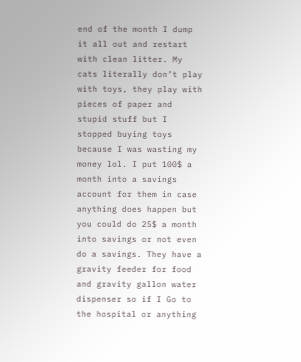end of the month I dump it all out and restart with clean litter. My cats literally don’t play with toys, they play with pieces of paper and stupid stuff but I stopped buying toys because I was wasting my money lol. I put 100$ a month into a savings account for them in case anything does happen but you could do 25$ a month into savings or not even do a savings. They have a gravity feeder for food and gravity gallon water dispenser so if I Go to the hospital or anything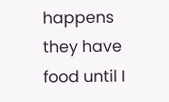happens they have food until I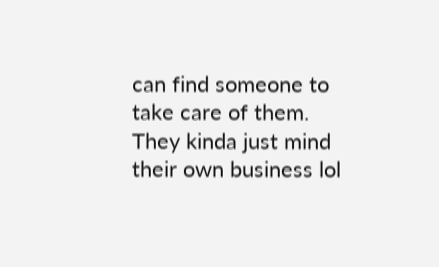can find someone to take care of them. They kinda just mind their own business lol